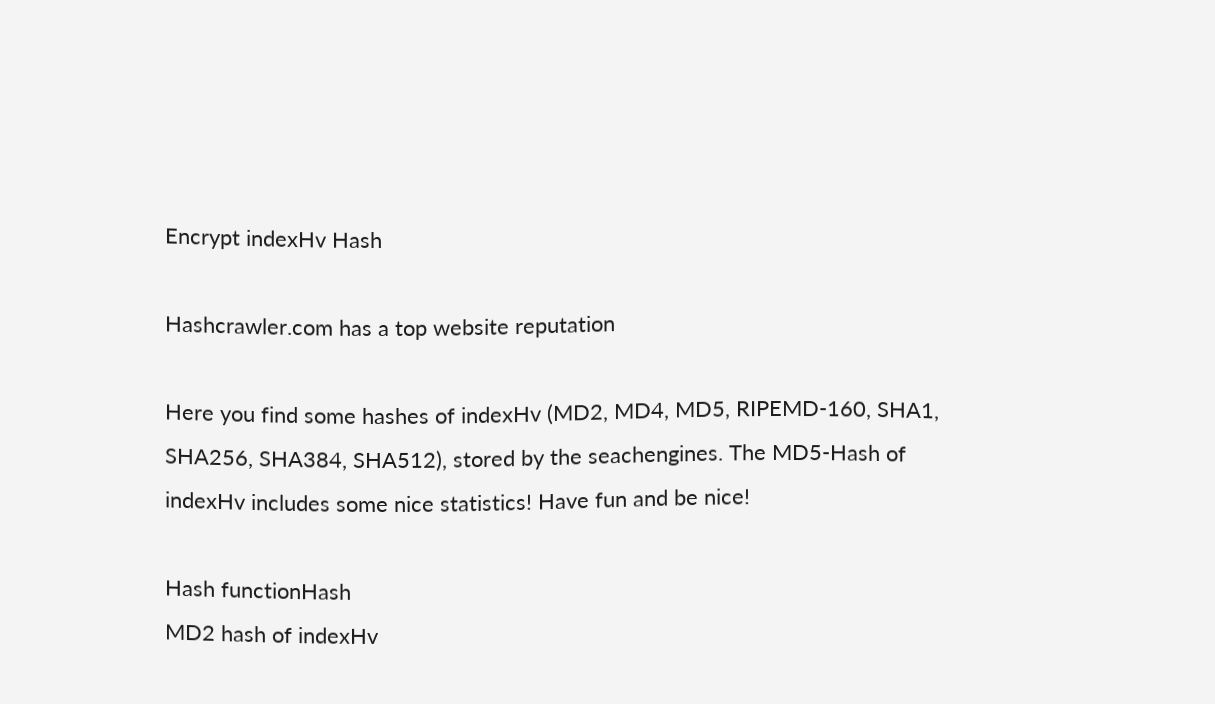Encrypt indexHv Hash

Hashcrawler.com has a top website reputation

Here you find some hashes of indexHv (MD2, MD4, MD5, RIPEMD-160, SHA1, SHA256, SHA384, SHA512), stored by the seachengines. The MD5-Hash of indexHv includes some nice statistics! Have fun and be nice!

Hash functionHash
MD2 hash of indexHv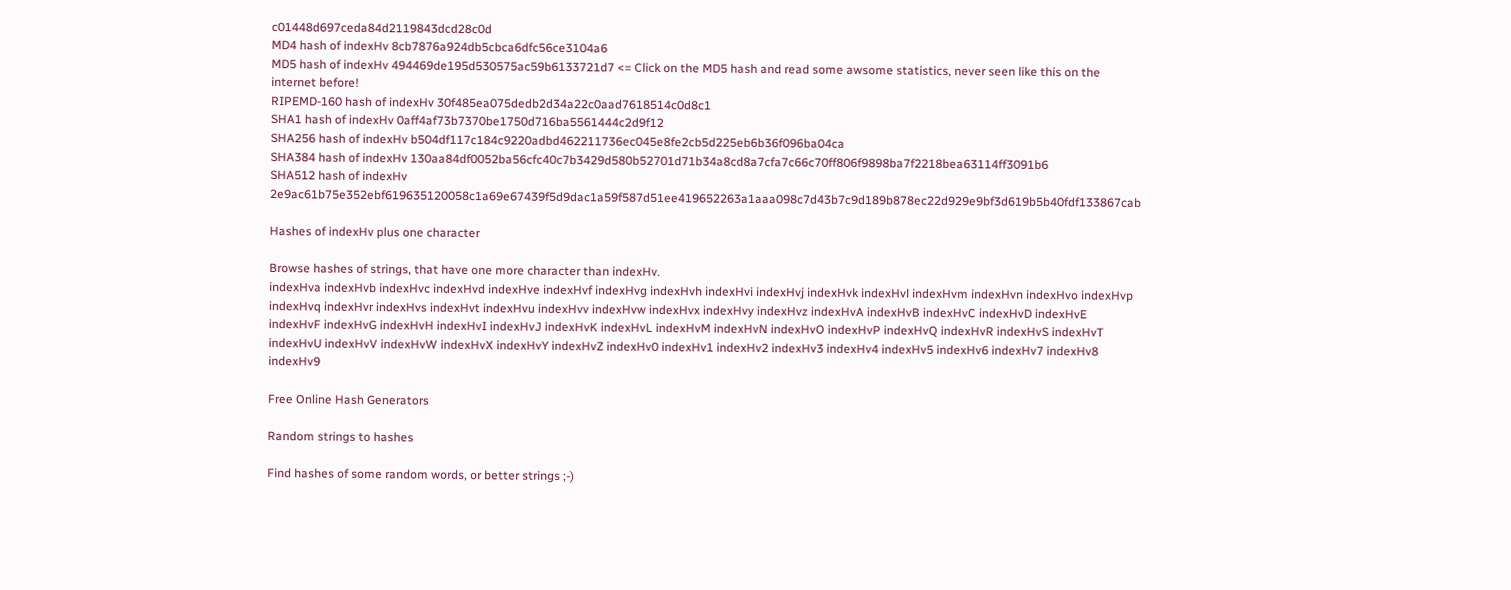c01448d697ceda84d2119843dcd28c0d
MD4 hash of indexHv 8cb7876a924db5cbca6dfc56ce3104a6
MD5 hash of indexHv 494469de195d530575ac59b6133721d7 <= Click on the MD5 hash and read some awsome statistics, never seen like this on the internet before!
RIPEMD-160 hash of indexHv 30f485ea075dedb2d34a22c0aad7618514c0d8c1
SHA1 hash of indexHv 0aff4af73b7370be1750d716ba5561444c2d9f12
SHA256 hash of indexHv b504df117c184c9220adbd462211736ec045e8fe2cb5d225eb6b36f096ba04ca
SHA384 hash of indexHv 130aa84df0052ba56cfc40c7b3429d580b52701d71b34a8cd8a7cfa7c66c70ff806f9898ba7f2218bea63114ff3091b6
SHA512 hash of indexHv 2e9ac61b75e352ebf619635120058c1a69e67439f5d9dac1a59f587d51ee419652263a1aaa098c7d43b7c9d189b878ec22d929e9bf3d619b5b40fdf133867cab

Hashes of indexHv plus one character

Browse hashes of strings, that have one more character than indexHv.
indexHva indexHvb indexHvc indexHvd indexHve indexHvf indexHvg indexHvh indexHvi indexHvj indexHvk indexHvl indexHvm indexHvn indexHvo indexHvp indexHvq indexHvr indexHvs indexHvt indexHvu indexHvv indexHvw indexHvx indexHvy indexHvz indexHvA indexHvB indexHvC indexHvD indexHvE indexHvF indexHvG indexHvH indexHvI indexHvJ indexHvK indexHvL indexHvM indexHvN indexHvO indexHvP indexHvQ indexHvR indexHvS indexHvT indexHvU indexHvV indexHvW indexHvX indexHvY indexHvZ indexHv0 indexHv1 indexHv2 indexHv3 indexHv4 indexHv5 indexHv6 indexHv7 indexHv8 indexHv9

Free Online Hash Generators

Random strings to hashes

Find hashes of some random words, or better strings ;-)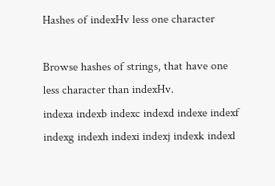Hashes of indexHv less one character

Browse hashes of strings, that have one less character than indexHv.
indexa indexb indexc indexd indexe indexf indexg indexh indexi indexj indexk indexl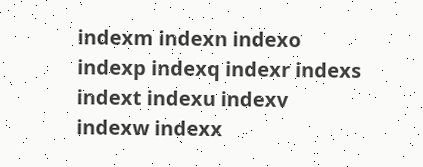indexm indexn indexo indexp indexq indexr indexs indext indexu indexv indexw indexx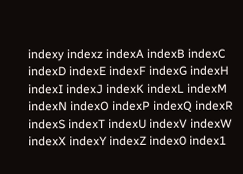indexy indexz indexA indexB indexC indexD indexE indexF indexG indexH indexI indexJ indexK indexL indexM indexN indexO indexP indexQ indexR indexS indexT indexU indexV indexW indexX indexY indexZ index0 index1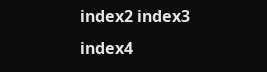index2 index3 index4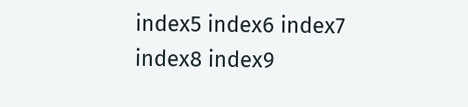index5 index6 index7 index8 index9